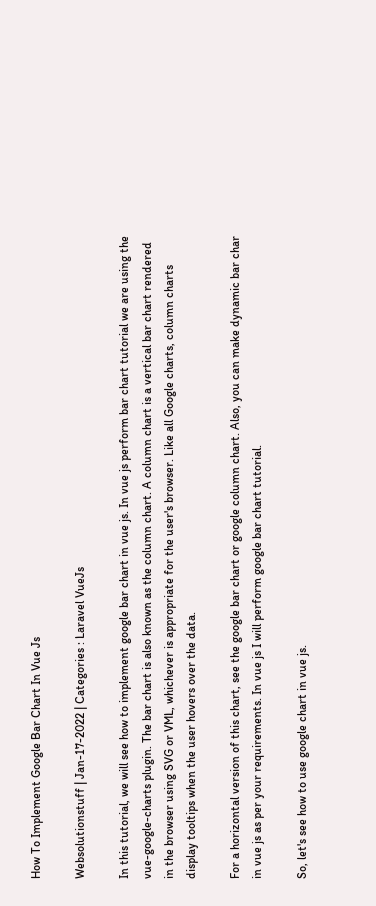How To Implement Google Bar Chart In Vue Js

Websolutionstuff | Jan-17-2022 | Categories : Laravel VueJs

In this tutorial, we will see how to implement google bar chart in vue js. In vue js perform bar chart tutorial we are using the vue-google-charts plugin. The bar chart is also known as the column chart. A column chart is a vertical bar chart rendered in the browser using SVG or VML, whichever is appropriate for the user's browser. Like all Google charts, column charts display tooltips when the user hovers over the data.

For a horizontal version of this chart, see the google bar chart or google column chart. Also, you can make dynamic bar char in vue js as per your requirements. In vue js I will perform google bar chart tutorial.

So, let's see how to use google chart in vue js.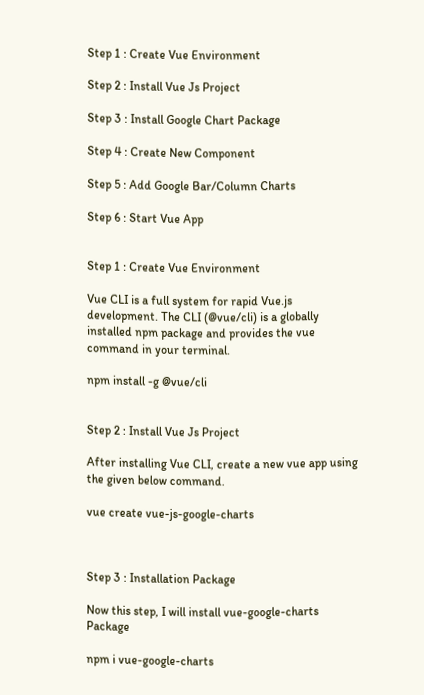Step 1 : Create Vue Environment

Step 2 : Install Vue Js Project

Step 3 : Install Google Chart Package

Step 4 : Create New Component

Step 5 : Add Google Bar/Column Charts

Step 6 : Start Vue App


Step 1 : Create Vue Environment

Vue CLI is a full system for rapid Vue.js development. The CLI (@vue/cli) is a globally installed npm package and provides the vue command in your terminal.

npm install -g @vue/cli


Step 2 : Install Vue Js Project

After installing Vue CLI, create a new vue app using the given below command.

vue create vue-js-google-charts



Step 3 : Installation Package

Now this step, I will install vue-google-charts Package

npm i vue-google-charts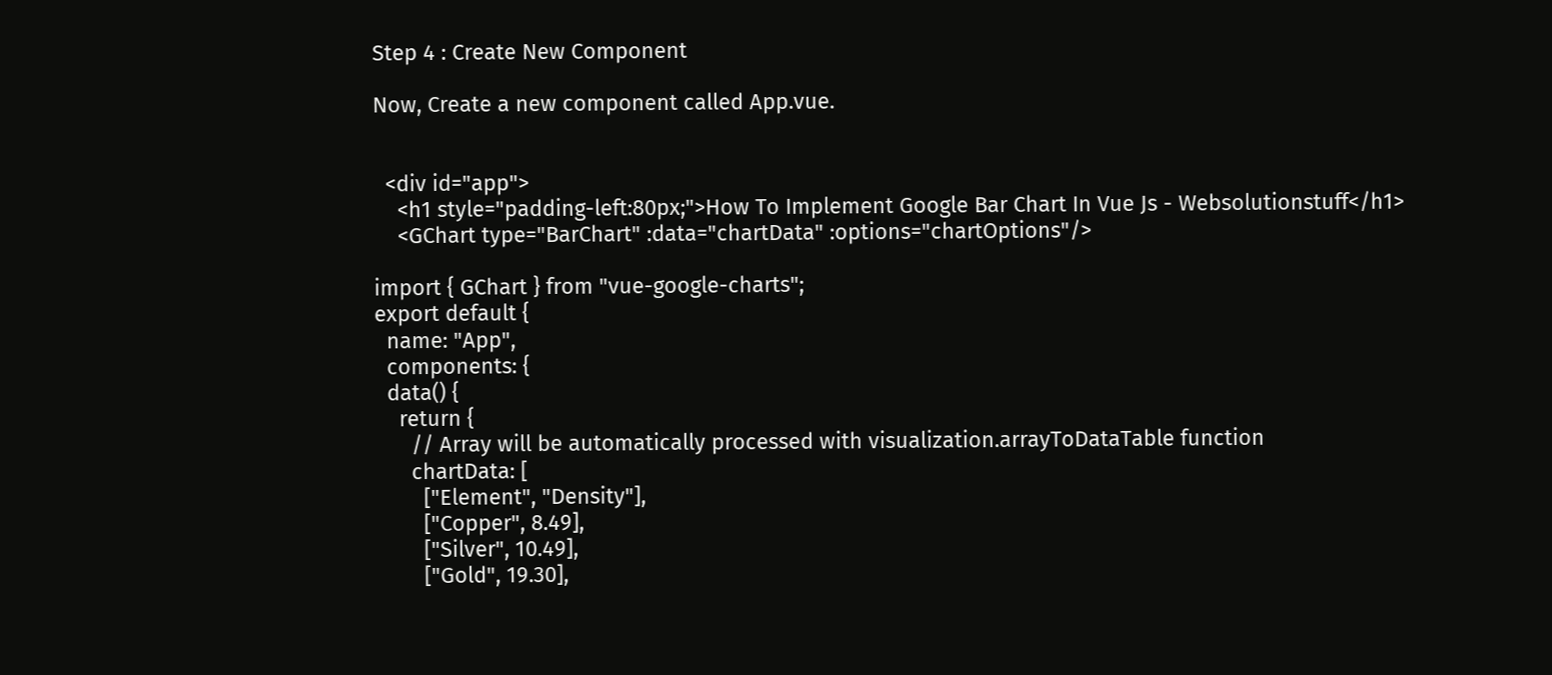Step 4 : Create New Component

Now, Create a new component called App.vue.


  <div id="app">
    <h1 style="padding-left:80px;">How To Implement Google Bar Chart In Vue Js - Websolutionstuff</h1>
    <GChart type="BarChart" :data="chartData" :options="chartOptions"/>

import { GChart } from "vue-google-charts";
export default {
  name: "App",
  components: {
  data() {
    return {
      // Array will be automatically processed with visualization.arrayToDataTable function
      chartData: [
        ["Element", "Density"],
        ["Copper", 8.49],
        ["Silver", 10.49],
        ["Gold", 19.30],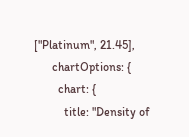["Platinum", 21.45],
      chartOptions: {
        chart: {
          title: "Density of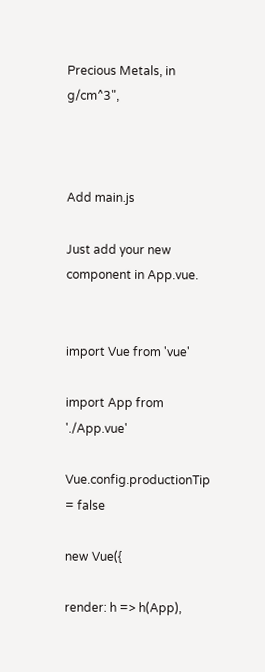Precious Metals, in g/cm^3",



Add main.js

Just add your new component in App.vue.


import Vue from 'vue'

import App from './App.vue'

Vue.config.productionTip = false

new Vue({

render: h => h(App),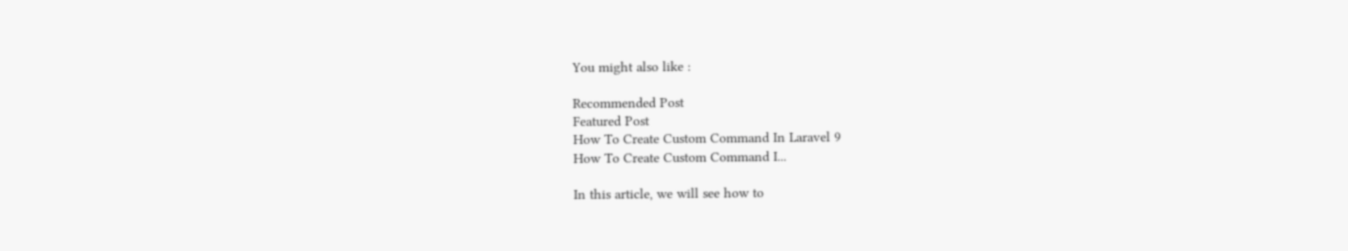You might also like :

Recommended Post
Featured Post
How To Create Custom Command In Laravel 9
How To Create Custom Command I...

In this article, we will see how to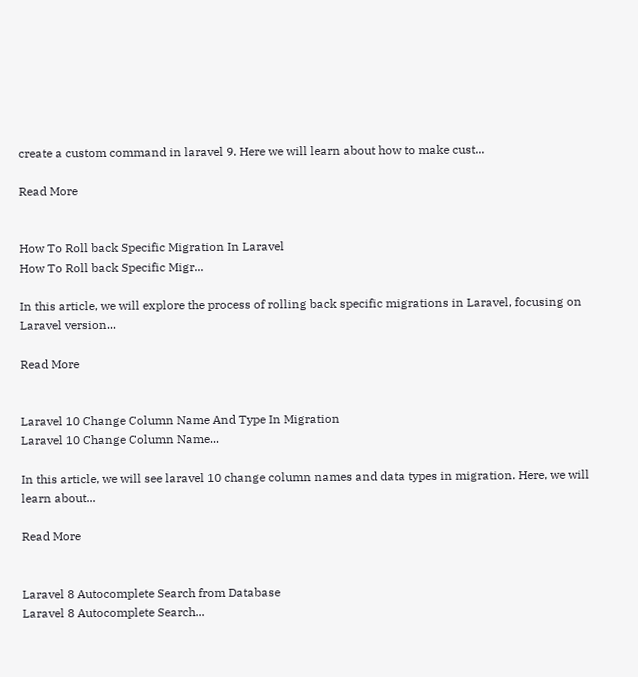create a custom command in laravel 9. Here we will learn about how to make cust...

Read More


How To Roll back Specific Migration In Laravel
How To Roll back Specific Migr...

In this article, we will explore the process of rolling back specific migrations in Laravel, focusing on Laravel version...

Read More


Laravel 10 Change Column Name And Type In Migration
Laravel 10 Change Column Name...

In this article, we will see laravel 10 change column names and data types in migration. Here, we will learn about...

Read More


Laravel 8 Autocomplete Search from Database
Laravel 8 Autocomplete Search...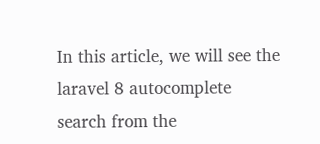In this article, we will see the laravel 8 autocomplete search from the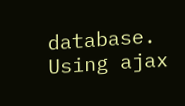database. Using ajax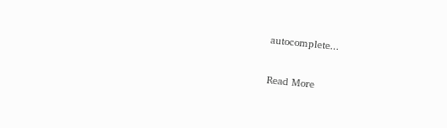autocomplete...

Read More